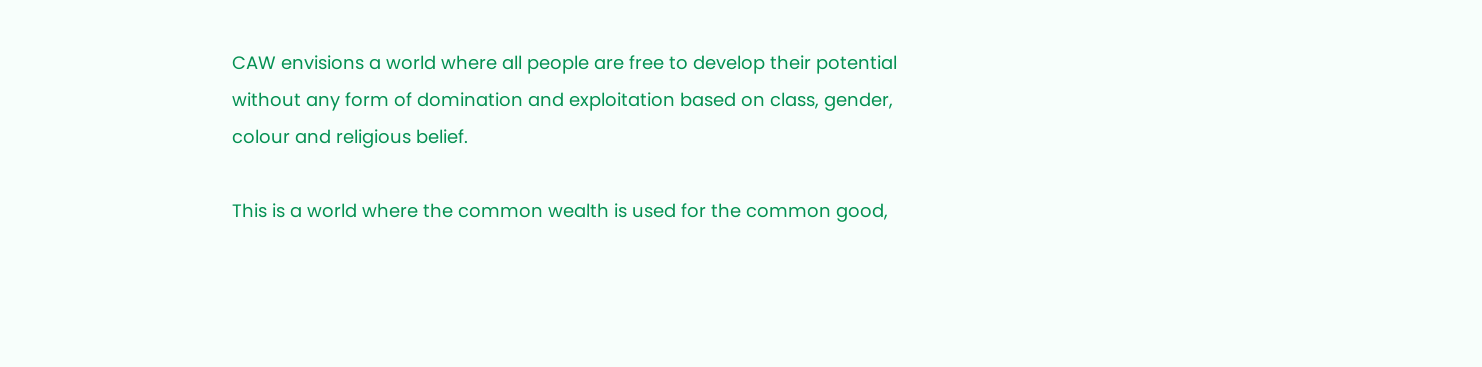CAW envisions a world where all people are free to develop their potential without any form of domination and exploitation based on class, gender, colour and religious belief.

This is a world where the common wealth is used for the common good,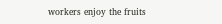workers enjoy the fruits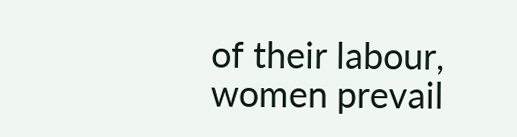of their labour, women prevail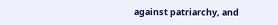against patriarchy, and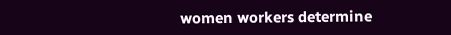women workers determine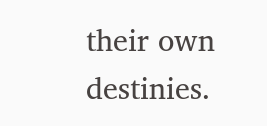their own destinies.